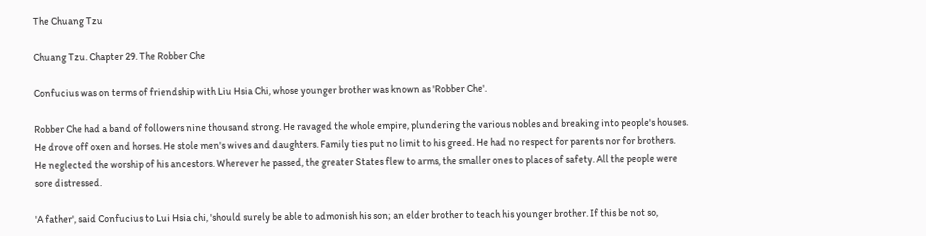The Chuang Tzu

Chuang Tzu. Chapter 29. The Robber Che

Confucius was on terms of friendship with Liu Hsia Chi, whose younger brother was known as 'Robber Che'.

Robber Che had a band of followers nine thousand strong. He ravaged the whole empire, plundering the various nobles and breaking into people's houses. He drove off oxen and horses. He stole men's wives and daughters. Family ties put no limit to his greed. He had no respect for parents nor for brothers. He neglected the worship of his ancestors. Wherever he passed, the greater States flew to arms, the smaller ones to places of safety. All the people were sore distressed.

'A father', said Confucius to Lui Hsia chi, 'should surely be able to admonish his son; an elder brother to teach his younger brother. If this be not so,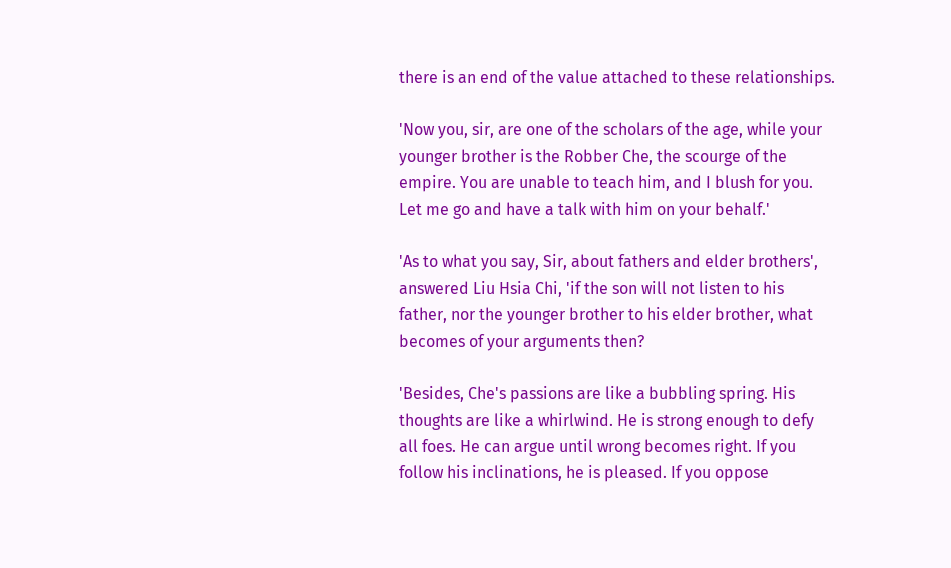there is an end of the value attached to these relationships.

'Now you, sir, are one of the scholars of the age, while your younger brother is the Robber Che, the scourge of the empire. You are unable to teach him, and I blush for you. Let me go and have a talk with him on your behalf.'

'As to what you say, Sir, about fathers and elder brothers', answered Liu Hsia Chi, 'if the son will not listen to his father, nor the younger brother to his elder brother, what becomes of your arguments then?

'Besides, Che's passions are like a bubbling spring. His thoughts are like a whirlwind. He is strong enough to defy all foes. He can argue until wrong becomes right. If you follow his inclinations, he is pleased. If you oppose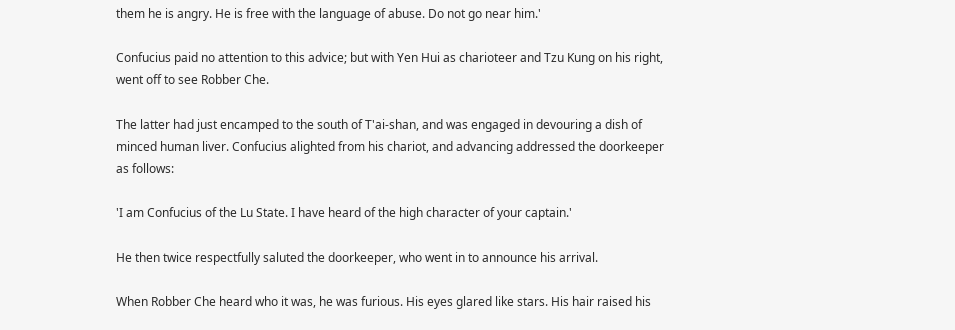them he is angry. He is free with the language of abuse. Do not go near him.'

Confucius paid no attention to this advice; but with Yen Hui as charioteer and Tzu Kung on his right, went off to see Robber Che.

The latter had just encamped to the south of T'ai-shan, and was engaged in devouring a dish of minced human liver. Confucius alighted from his chariot, and advancing addressed the doorkeeper as follows:

'I am Confucius of the Lu State. I have heard of the high character of your captain.'

He then twice respectfully saluted the doorkeeper, who went in to announce his arrival.

When Robber Che heard who it was, he was furious. His eyes glared like stars. His hair raised his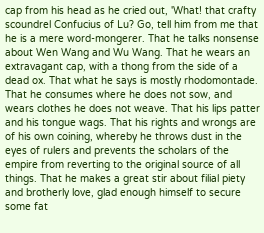cap from his head as he cried out, 'What! that crafty scoundrel Confucius of Lu? Go, tell him from me that he is a mere word-mongerer. That he talks nonsense about Wen Wang and Wu Wang. That he wears an extravagant cap, with a thong from the side of a dead ox. That what he says is mostly rhodomontade. That he consumes where he does not sow, and wears clothes he does not weave. That his lips patter and his tongue wags. That his rights and wrongs are of his own coining, whereby he throws dust in the eyes of rulers and prevents the scholars of the empire from reverting to the original source of all things. That he makes a great stir about filial piety and brotherly love, glad enough himself to secure some fat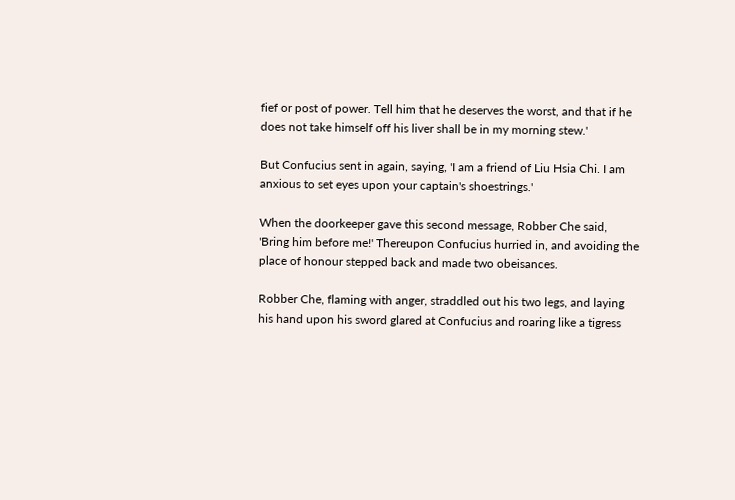fief or post of power. Tell him that he deserves the worst, and that if he does not take himself off his liver shall be in my morning stew.'

But Confucius sent in again, saying, 'I am a friend of Liu Hsia Chi. I am anxious to set eyes upon your captain's shoestrings.'

When the doorkeeper gave this second message, Robber Che said, 'Bring him before me!' Thereupon Confucius hurried in, and avoiding the place of honour stepped back and made two obeisances.

Robber Che, flaming with anger, straddled out his two legs, and laying his hand upon his sword glared at Confucius and roaring like a tigress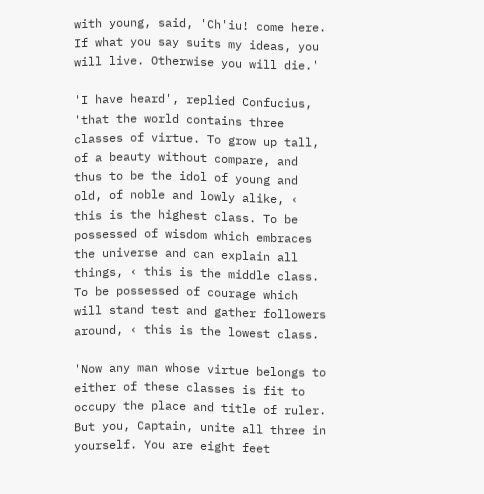with young, said, 'Ch'iu! come here. If what you say suits my ideas, you will live. Otherwise you will die.'

'I have heard', replied Confucius, 'that the world contains three classes of virtue. To grow up tall, of a beauty without compare, and thus to be the idol of young and old, of noble and lowly alike, ‹ this is the highest class. To be possessed of wisdom which embraces the universe and can explain all things, ‹ this is the middle class. To be possessed of courage which will stand test and gather followers around, ‹ this is the lowest class.

'Now any man whose virtue belongs to either of these classes is fit to occupy the place and title of ruler. But you, Captain, unite all three in yourself. You are eight feet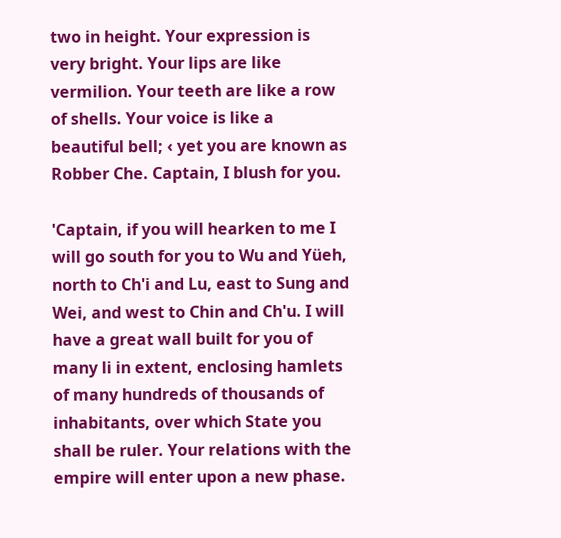two in height. Your expression is very bright. Your lips are like vermilion. Your teeth are like a row of shells. Your voice is like a beautiful bell; ‹ yet you are known as Robber Che. Captain, I blush for you.

'Captain, if you will hearken to me I will go south for you to Wu and Yüeh, north to Ch'i and Lu, east to Sung and Wei, and west to Chin and Ch'u. I will have a great wall built for you of many li in extent, enclosing hamlets of many hundreds of thousands of inhabitants, over which State you shall be ruler. Your relations with the empire will enter upon a new phase.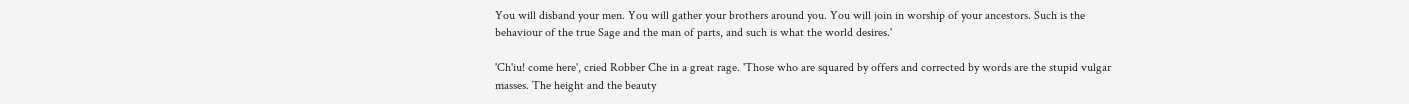You will disband your men. You will gather your brothers around you. You will join in worship of your ancestors. Such is the behaviour of the true Sage and the man of parts, and such is what the world desires.'

'Ch'iu! come here', cried Robber Che in a great rage. 'Those who are squared by offers and corrected by words are the stupid vulgar masses. The height and the beauty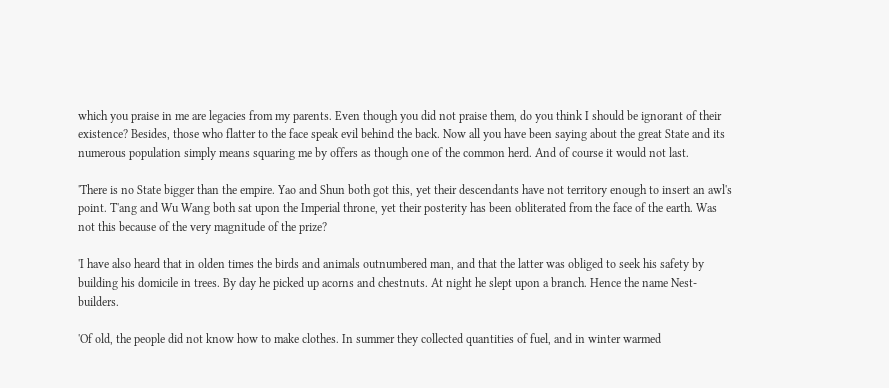which you praise in me are legacies from my parents. Even though you did not praise them, do you think I should be ignorant of their existence? Besides, those who flatter to the face speak evil behind the back. Now all you have been saying about the great State and its numerous population simply means squaring me by offers as though one of the common herd. And of course it would not last.

'There is no State bigger than the empire. Yao and Shun both got this, yet their descendants have not territory enough to insert an awl's point. T'ang and Wu Wang both sat upon the Imperial throne, yet their posterity has been obliterated from the face of the earth. Was not this because of the very magnitude of the prize?

'I have also heard that in olden times the birds and animals outnumbered man, and that the latter was obliged to seek his safety by building his domicile in trees. By day he picked up acorns and chestnuts. At night he slept upon a branch. Hence the name Nest-builders.

'Of old, the people did not know how to make clothes. In summer they collected quantities of fuel, and in winter warmed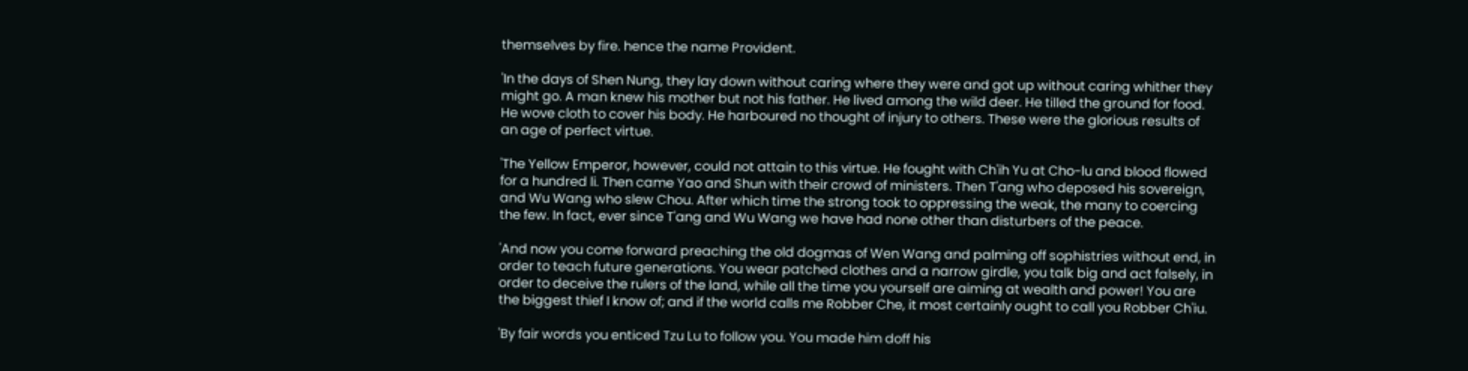themselves by fire. hence the name Provident.

'In the days of Shen Nung, they lay down without caring where they were and got up without caring whither they might go. A man knew his mother but not his father. He lived among the wild deer. He tilled the ground for food. He wove cloth to cover his body. He harboured no thought of injury to others. These were the glorious results of an age of perfect virtue.

'The Yellow Emperor, however, could not attain to this virtue. He fought with Ch'ih Yu at Cho-lu and blood flowed for a hundred li. Then came Yao and Shun with their crowd of ministers. Then T'ang who deposed his sovereign, and Wu Wang who slew Chou. After which time the strong took to oppressing the weak, the many to coercing the few. In fact, ever since T'ang and Wu Wang we have had none other than disturbers of the peace.

'And now you come forward preaching the old dogmas of Wen Wang and palming off sophistries without end, in order to teach future generations. You wear patched clothes and a narrow girdle, you talk big and act falsely, in order to deceive the rulers of the land, while all the time you yourself are aiming at wealth and power! You are the biggest thief I know of; and if the world calls me Robber Che, it most certainly ought to call you Robber Ch'iu.

'By fair words you enticed Tzu Lu to follow you. You made him doff his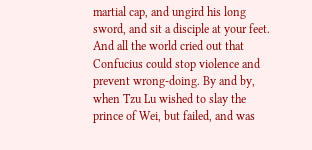martial cap, and ungird his long sword, and sit a disciple at your feet. And all the world cried out that Confucius could stop violence and prevent wrong-doing. By and by, when Tzu Lu wished to slay the prince of Wei, but failed, and was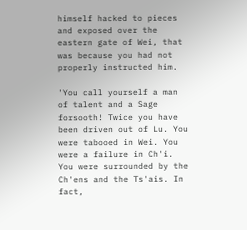himself hacked to pieces and exposed over the eastern gate of Wei, that was because you had not properly instructed him.

'You call yourself a man of talent and a Sage forsooth! Twice you have been driven out of Lu. You were tabooed in Wei. You were a failure in Ch'i. You were surrounded by the Ch'ens and the Ts'ais. In fact,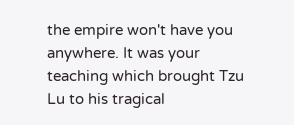the empire won't have you anywhere. It was your teaching which brought Tzu Lu to his tragical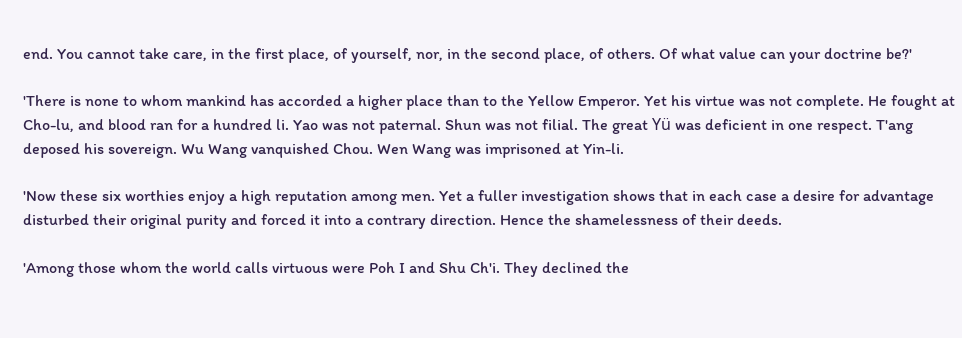end. You cannot take care, in the first place, of yourself, nor, in the second place, of others. Of what value can your doctrine be?'

'There is none to whom mankind has accorded a higher place than to the Yellow Emperor. Yet his virtue was not complete. He fought at Cho-lu, and blood ran for a hundred li. Yao was not paternal. Shun was not filial. The great Yü was deficient in one respect. T'ang deposed his sovereign. Wu Wang vanquished Chou. Wen Wang was imprisoned at Yin-li.

'Now these six worthies enjoy a high reputation among men. Yet a fuller investigation shows that in each case a desire for advantage disturbed their original purity and forced it into a contrary direction. Hence the shamelessness of their deeds.

'Among those whom the world calls virtuous were Poh I and Shu Ch'i. They declined the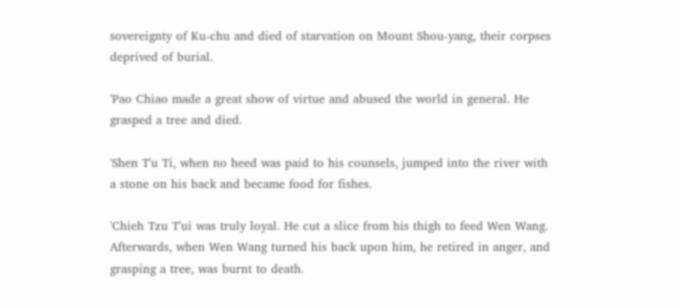sovereignty of Ku-chu and died of starvation on Mount Shou-yang, their corpses deprived of burial.

'Pao Chiao made a great show of virtue and abused the world in general. He grasped a tree and died.

'Shen T'u Ti, when no heed was paid to his counsels, jumped into the river with a stone on his back and became food for fishes.

'Chieh Tzu T'ui was truly loyal. He cut a slice from his thigh to feed Wen Wang. Afterwards, when Wen Wang turned his back upon him, he retired in anger, and grasping a tree, was burnt to death.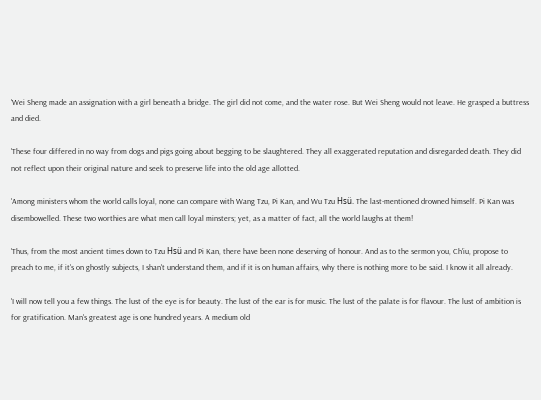'Wei Sheng made an assignation with a girl beneath a bridge. The girl did not come, and the water rose. But Wei Sheng would not leave. He grasped a buttress and died.

'These four differed in no way from dogs and pigs going about begging to be slaughtered. They all exaggerated reputation and disregarded death. They did not reflect upon their original nature and seek to preserve life into the old age allotted.

'Among ministers whom the world calls loyal, none can compare with Wang Tzu, Pi Kan, and Wu Tzu Hsü. The last-mentioned drowned himself. Pi Kan was disembowelled. These two worthies are what men call loyal minsters; yet, as a matter of fact, all the world laughs at them!

'Thus, from the most ancient times down to Tzu Hsü and Pi Kan, there have been none deserving of honour. And as to the sermon you, Ch'iu, propose to preach to me, if it's on ghostly subjects, I shan't understand them, and if it is on human affairs, why there is nothing more to be said. I know it all already.

'I will now tell you a few things. The lust of the eye is for beauty. The lust of the ear is for music. The lust of the palate is for flavour. The lust of ambition is for gratification. Man's greatest age is one hundred years. A medium old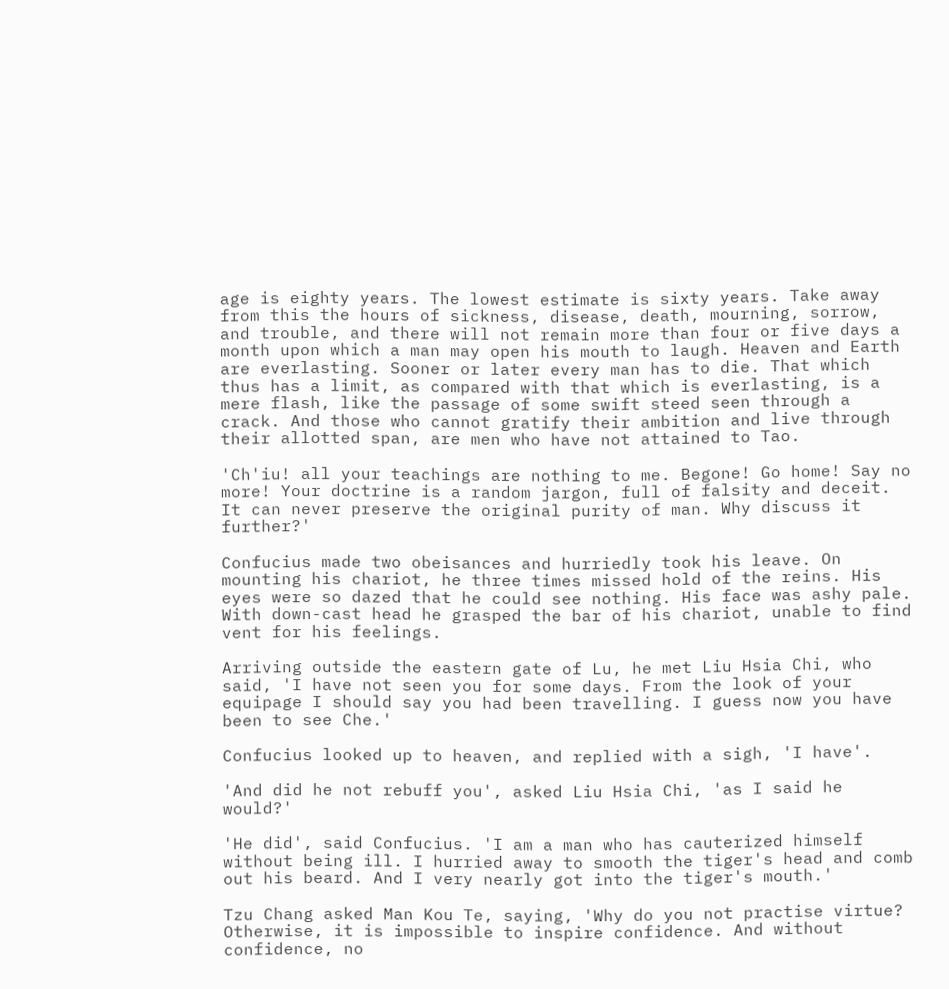age is eighty years. The lowest estimate is sixty years. Take away from this the hours of sickness, disease, death, mourning, sorrow, and trouble, and there will not remain more than four or five days a month upon which a man may open his mouth to laugh. Heaven and Earth are everlasting. Sooner or later every man has to die. That which thus has a limit, as compared with that which is everlasting, is a mere flash, like the passage of some swift steed seen through a crack. And those who cannot gratify their ambition and live through their allotted span, are men who have not attained to Tao.

'Ch'iu! all your teachings are nothing to me. Begone! Go home! Say no more! Your doctrine is a random jargon, full of falsity and deceit. It can never preserve the original purity of man. Why discuss it further?'

Confucius made two obeisances and hurriedly took his leave. On mounting his chariot, he three times missed hold of the reins. His eyes were so dazed that he could see nothing. His face was ashy pale. With down-cast head he grasped the bar of his chariot, unable to find vent for his feelings.

Arriving outside the eastern gate of Lu, he met Liu Hsia Chi, who said, 'I have not seen you for some days. From the look of your equipage I should say you had been travelling. I guess now you have been to see Che.'

Confucius looked up to heaven, and replied with a sigh, 'I have'.

'And did he not rebuff you', asked Liu Hsia Chi, 'as I said he would?'

'He did', said Confucius. 'I am a man who has cauterized himself without being ill. I hurried away to smooth the tiger's head and comb out his beard. And I very nearly got into the tiger's mouth.'

Tzu Chang asked Man Kou Te, saying, 'Why do you not practise virtue? Otherwise, it is impossible to inspire confidence. And without confidence, no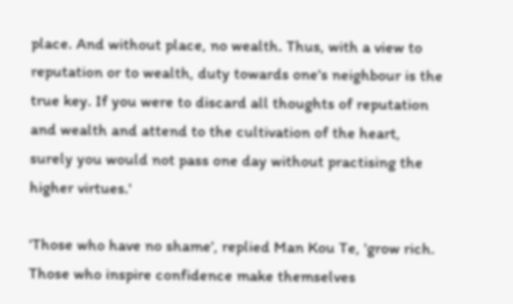place. And without place, no wealth. Thus, with a view to reputation or to wealth, duty towards one's neighbour is the true key. If you were to discard all thoughts of reputation and wealth and attend to the cultivation of the heart, surely you would not pass one day without practising the higher virtues.'

'Those who have no shame', replied Man Kou Te, 'grow rich. Those who inspire confidence make themselves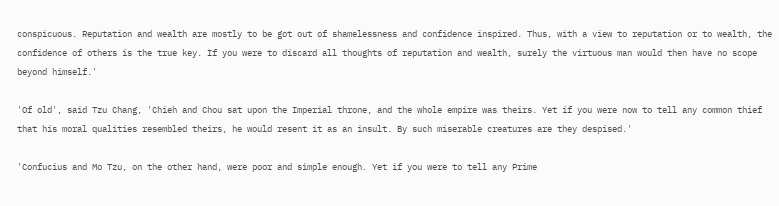conspicuous. Reputation and wealth are mostly to be got out of shamelessness and confidence inspired. Thus, with a view to reputation or to wealth, the confidence of others is the true key. If you were to discard all thoughts of reputation and wealth, surely the virtuous man would then have no scope beyond himself.'

'Of old', said Tzu Chang, 'Chieh and Chou sat upon the Imperial throne, and the whole empire was theirs. Yet if you were now to tell any common thief that his moral qualities resembled theirs, he would resent it as an insult. By such miserable creatures are they despised.'

'Confucius and Mo Tzu, on the other hand, were poor and simple enough. Yet if you were to tell any Prime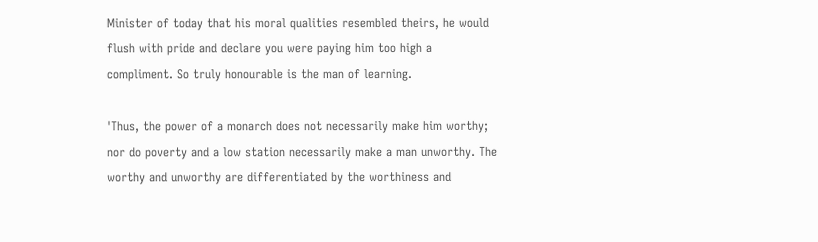Minister of today that his moral qualities resembled theirs, he would flush with pride and declare you were paying him too high a compliment. So truly honourable is the man of learning.

'Thus, the power of a monarch does not necessarily make him worthy; nor do poverty and a low station necessarily make a man unworthy. The worthy and unworthy are differentiated by the worthiness and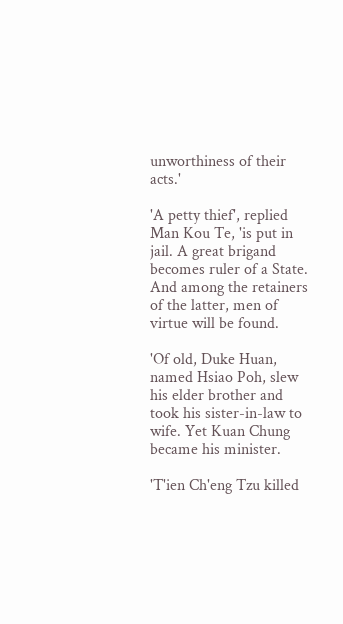unworthiness of their acts.'

'A petty thief', replied Man Kou Te, 'is put in jail. A great brigand becomes ruler of a State. And among the retainers of the latter, men of virtue will be found.

'Of old, Duke Huan, named Hsiao Poh, slew his elder brother and took his sister-in-law to wife. Yet Kuan Chung became his minister.

'T'ien Ch'eng Tzu killed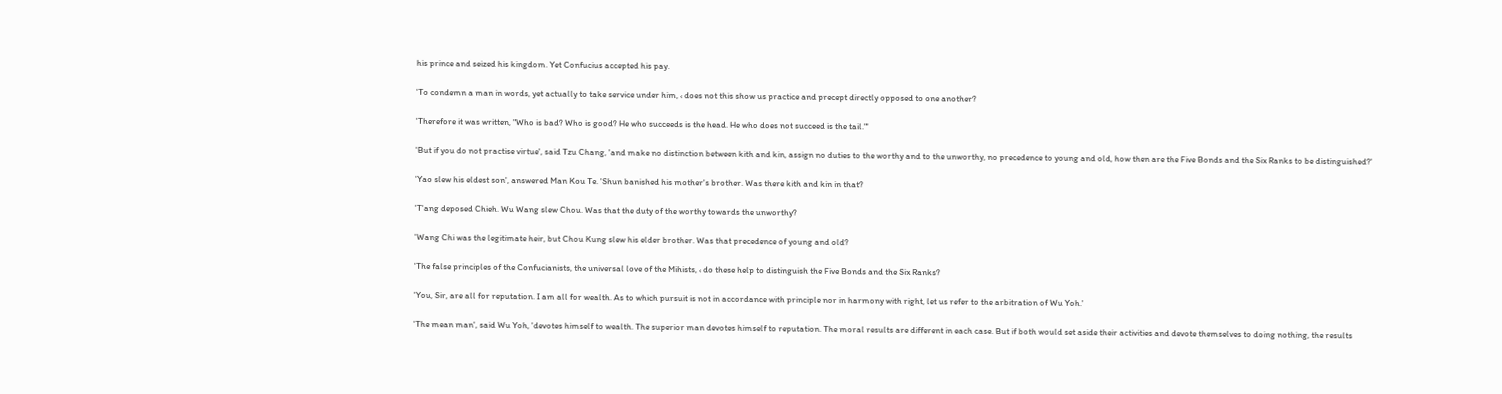his prince and seized his kingdom. Yet Confucius accepted his pay.

'To condemn a man in words, yet actually to take service under him, ‹ does not this show us practice and precept directly opposed to one another?

'Therefore it was written, "Who is bad? Who is good? He who succeeds is the head. He who does not succeed is the tail."'

'But if you do not practise virtue', said Tzu Chang, 'and make no distinction between kith and kin, assign no duties to the worthy and to the unworthy, no precedence to young and old, how then are the Five Bonds and the Six Ranks to be distinguished?'

'Yao slew his eldest son', answered Man Kou Te. 'Shun banished his mother's brother. Was there kith and kin in that?

'T'ang deposed Chieh. Wu Wang slew Chou. Was that the duty of the worthy towards the unworthy?

'Wang Chi was the legitimate heir, but Chou Kung slew his elder brother. Was that precedence of young and old?

'The false principles of the Confucianists, the universal love of the Mihists, ‹ do these help to distinguish the Five Bonds and the Six Ranks?

'You, Sir, are all for reputation. I am all for wealth. As to which pursuit is not in accordance with principle nor in harmony with right, let us refer to the arbitration of Wu Yoh.'

'The mean man', said Wu Yoh, 'devotes himself to wealth. The superior man devotes himself to reputation. The moral results are different in each case. But if both would set aside their activities and devote themselves to doing nothing, the results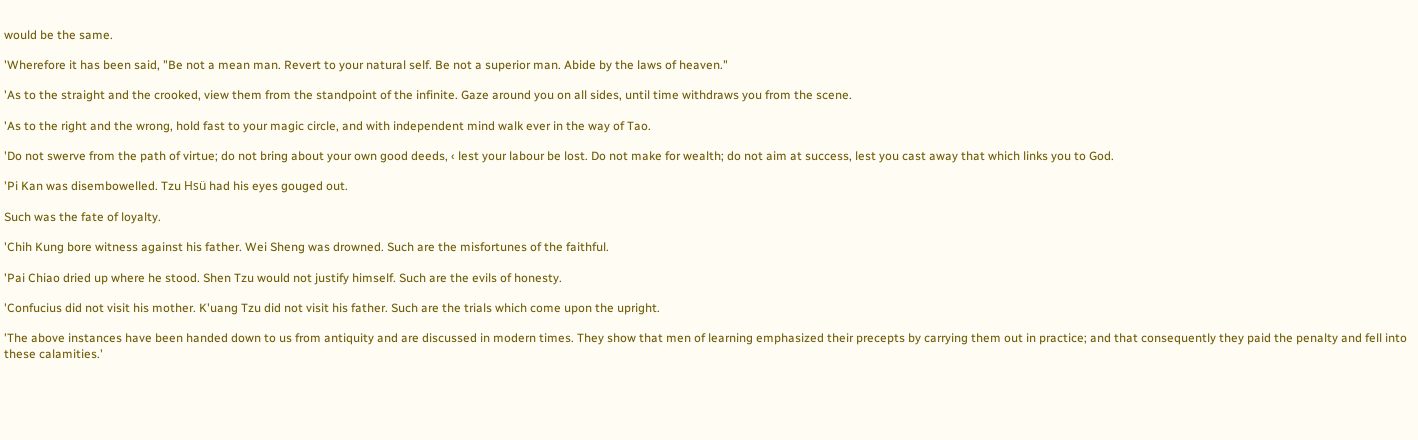would be the same.

'Wherefore it has been said, "Be not a mean man. Revert to your natural self. Be not a superior man. Abide by the laws of heaven."

'As to the straight and the crooked, view them from the standpoint of the infinite. Gaze around you on all sides, until time withdraws you from the scene.

'As to the right and the wrong, hold fast to your magic circle, and with independent mind walk ever in the way of Tao.

'Do not swerve from the path of virtue; do not bring about your own good deeds, ‹ lest your labour be lost. Do not make for wealth; do not aim at success, lest you cast away that which links you to God.

'Pi Kan was disembowelled. Tzu Hsü had his eyes gouged out.

Such was the fate of loyalty.

'Chih Kung bore witness against his father. Wei Sheng was drowned. Such are the misfortunes of the faithful.

'Pai Chiao dried up where he stood. Shen Tzu would not justify himself. Such are the evils of honesty.

'Confucius did not visit his mother. K'uang Tzu did not visit his father. Such are the trials which come upon the upright.

'The above instances have been handed down to us from antiquity and are discussed in modern times. They show that men of learning emphasized their precepts by carrying them out in practice; and that consequently they paid the penalty and fell into these calamities.'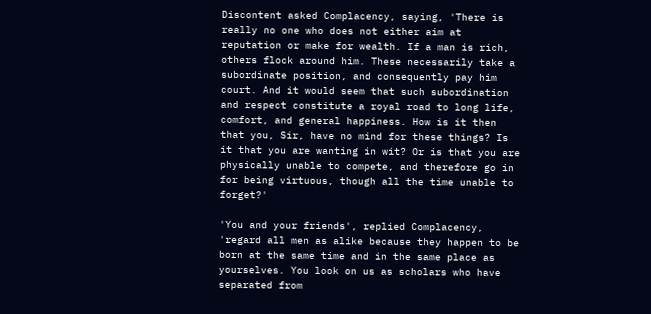Discontent asked Complacency, saying, 'There is really no one who does not either aim at reputation or make for wealth. If a man is rich, others flock around him. These necessarily take a subordinate position, and consequently pay him court. And it would seem that such subordination and respect constitute a royal road to long life, comfort, and general happiness. How is it then that you, Sir, have no mind for these things? Is it that you are wanting in wit? Or is that you are physically unable to compete, and therefore go in for being virtuous, though all the time unable to forget?'

'You and your friends', replied Complacency, 'regard all men as alike because they happen to be born at the same time and in the same place as yourselves. You look on us as scholars who have separated from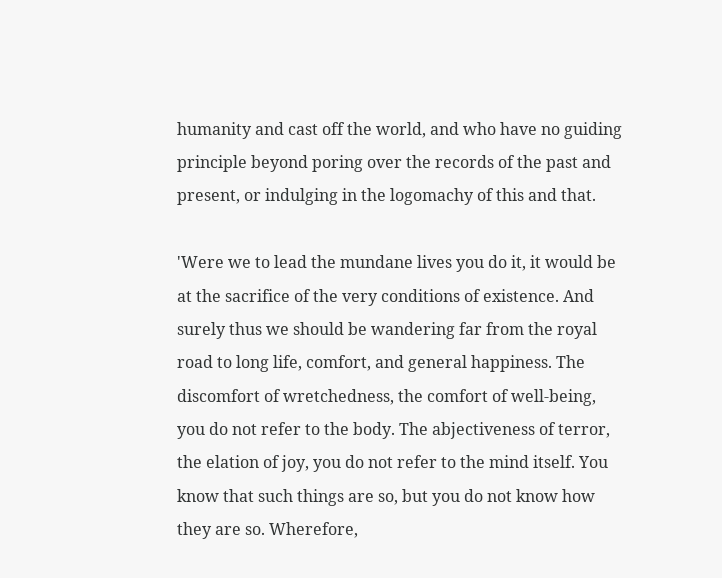humanity and cast off the world, and who have no guiding principle beyond poring over the records of the past and present, or indulging in the logomachy of this and that.

'Were we to lead the mundane lives you do it, it would be at the sacrifice of the very conditions of existence. And surely thus we should be wandering far from the royal road to long life, comfort, and general happiness. The discomfort of wretchedness, the comfort of well-being, you do not refer to the body. The abjectiveness of terror, the elation of joy, you do not refer to the mind itself. You know that such things are so, but you do not know how they are so. Wherefore,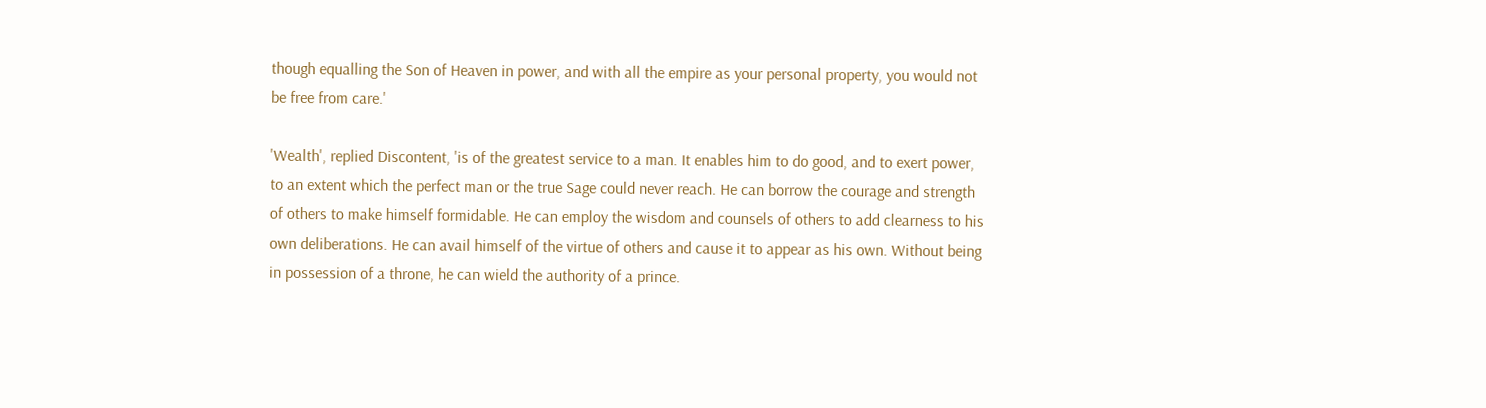though equalling the Son of Heaven in power, and with all the empire as your personal property, you would not be free from care.'

'Wealth', replied Discontent, 'is of the greatest service to a man. It enables him to do good, and to exert power, to an extent which the perfect man or the true Sage could never reach. He can borrow the courage and strength of others to make himself formidable. He can employ the wisdom and counsels of others to add clearness to his own deliberations. He can avail himself of the virtue of others and cause it to appear as his own. Without being in possession of a throne, he can wield the authority of a prince.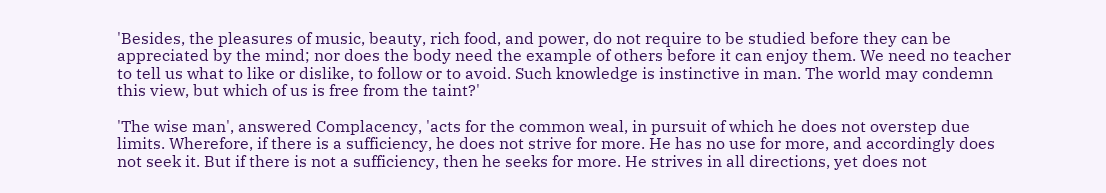'Besides, the pleasures of music, beauty, rich food, and power, do not require to be studied before they can be appreciated by the mind; nor does the body need the example of others before it can enjoy them. We need no teacher to tell us what to like or dislike, to follow or to avoid. Such knowledge is instinctive in man. The world may condemn this view, but which of us is free from the taint?'

'The wise man', answered Complacency, 'acts for the common weal, in pursuit of which he does not overstep due limits. Wherefore, if there is a sufficiency, he does not strive for more. He has no use for more, and accordingly does not seek it. But if there is not a sufficiency, then he seeks for more. He strives in all directions, yet does not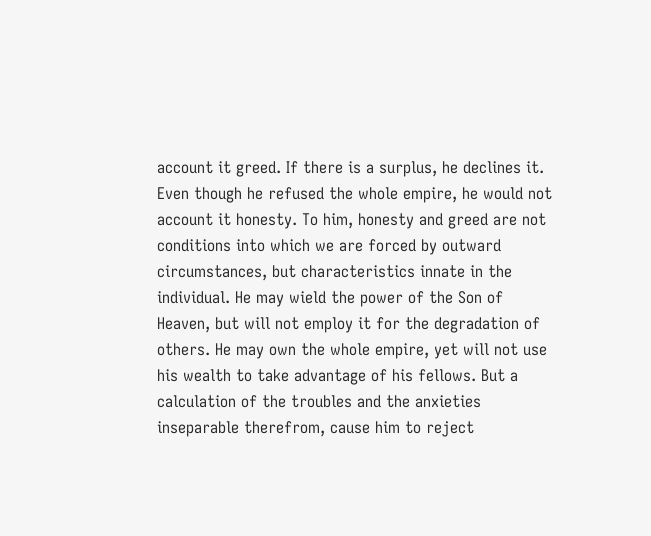account it greed. If there is a surplus, he declines it. Even though he refused the whole empire, he would not account it honesty. To him, honesty and greed are not conditions into which we are forced by outward circumstances, but characteristics innate in the individual. He may wield the power of the Son of Heaven, but will not employ it for the degradation of others. He may own the whole empire, yet will not use his wealth to take advantage of his fellows. But a calculation of the troubles and the anxieties inseparable therefrom, cause him to reject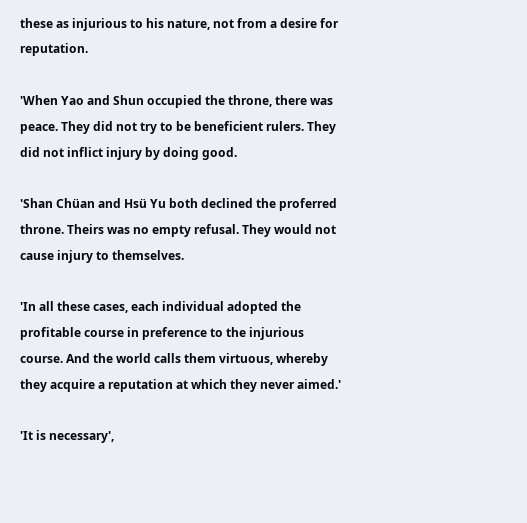these as injurious to his nature, not from a desire for reputation.

'When Yao and Shun occupied the throne, there was peace. They did not try to be beneficient rulers. They did not inflict injury by doing good.

'Shan Chüan and Hsü Yu both declined the proferred throne. Theirs was no empty refusal. They would not cause injury to themselves.

'In all these cases, each individual adopted the profitable course in preference to the injurious course. And the world calls them virtuous, whereby they acquire a reputation at which they never aimed.'

'It is necessary',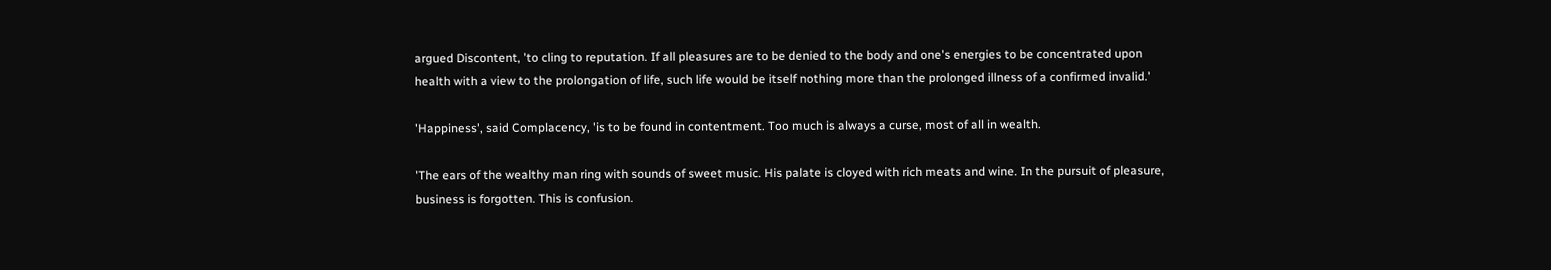argued Discontent, 'to cling to reputation. If all pleasures are to be denied to the body and one's energies to be concentrated upon health with a view to the prolongation of life, such life would be itself nothing more than the prolonged illness of a confirmed invalid.'

'Happiness', said Complacency, 'is to be found in contentment. Too much is always a curse, most of all in wealth.

'The ears of the wealthy man ring with sounds of sweet music. His palate is cloyed with rich meats and wine. In the pursuit of pleasure, business is forgotten. This is confusion.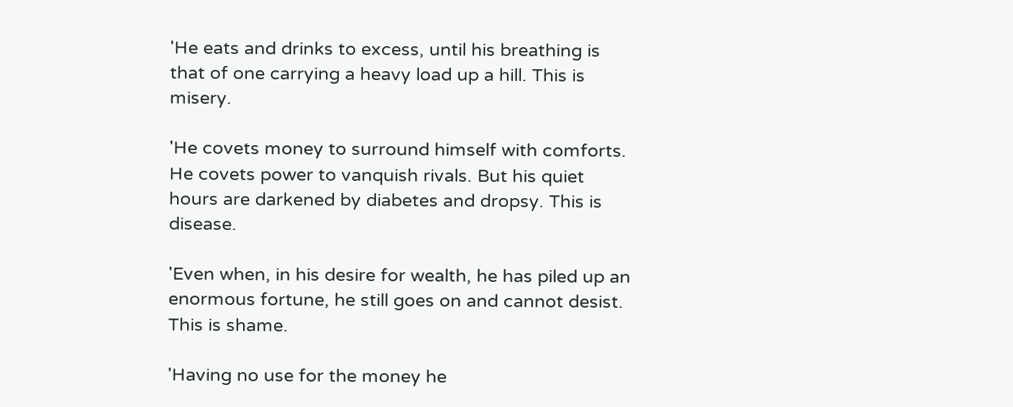'He eats and drinks to excess, until his breathing is that of one carrying a heavy load up a hill. This is misery.

'He covets money to surround himself with comforts. He covets power to vanquish rivals. But his quiet hours are darkened by diabetes and dropsy. This is disease.

'Even when, in his desire for wealth, he has piled up an enormous fortune, he still goes on and cannot desist. This is shame.

'Having no use for the money he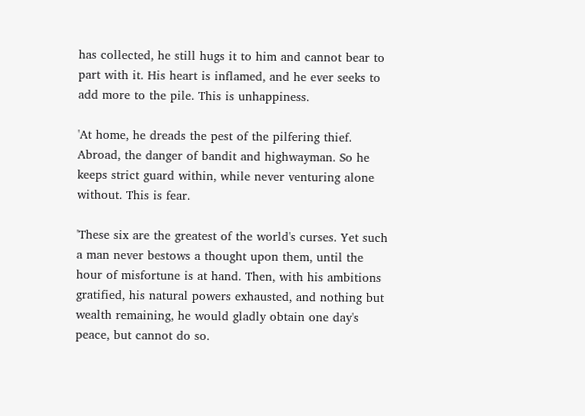has collected, he still hugs it to him and cannot bear to part with it. His heart is inflamed, and he ever seeks to add more to the pile. This is unhappiness.

'At home, he dreads the pest of the pilfering thief. Abroad, the danger of bandit and highwayman. So he keeps strict guard within, while never venturing alone without. This is fear.

'These six are the greatest of the world's curses. Yet such a man never bestows a thought upon them, until the hour of misfortune is at hand. Then, with his ambitions gratified, his natural powers exhausted, and nothing but wealth remaining, he would gladly obtain one day's peace, but cannot do so.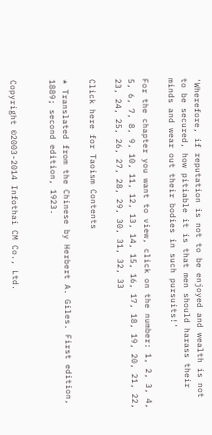'Wherefore, if reputation is not to be enjoyed and wealth is not to be secured, how pitiable it is that men should harass their minds and wear out their bodies in such pursuits!'

For the chapter you want to view, click on the number: 1, 2, 3, 4, 5, 6, 7, 8, 9, 10, 11, 12, 13, 14, 15, 16, 17, 18, 19, 20, 21, 22, 23, 24, 25, 26, 27, 28, 29, 30, 31, 32, 33

Click here for Taoism Contents

* Translated from the Chinese by Herbert A. Giles. First edition, 1889; second edition, 1923.


Copyright ©2003-2014 Infothai CM Co., Ltd.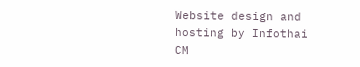Website design and hosting by Infothai CM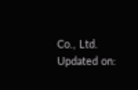Co., Ltd.
Updated on: